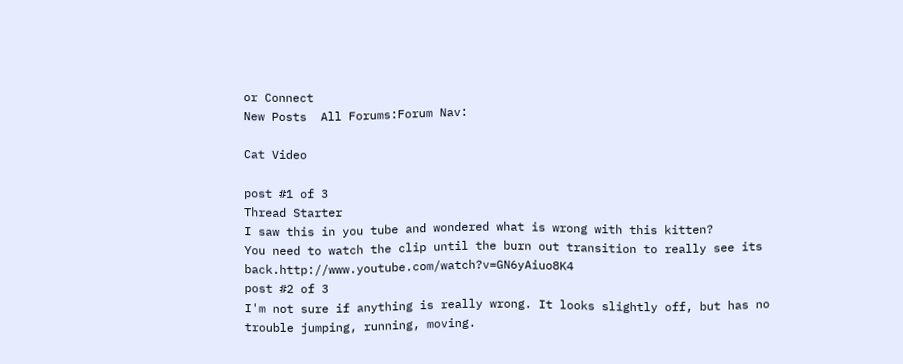or Connect
New Posts  All Forums:Forum Nav:

Cat Video

post #1 of 3
Thread Starter
I saw this in you tube and wondered what is wrong with this kitten?
You need to watch the clip until the burn out transition to really see its back.http://www.youtube.com/watch?v=GN6yAiuo8K4
post #2 of 3
I'm not sure if anything is really wrong. It looks slightly off, but has no trouble jumping, running, moving.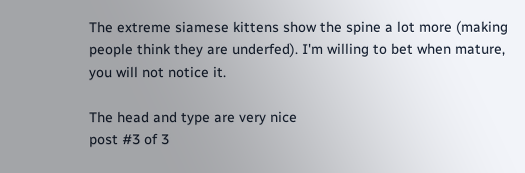The extreme siamese kittens show the spine a lot more (making people think they are underfed). I'm willing to bet when mature, you will not notice it.

The head and type are very nice
post #3 of 3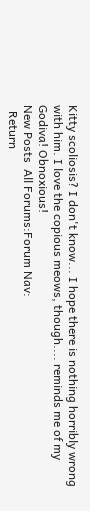Kitty scoliosis? I don't know... I hope there is nothing horribly wrong with him. I love the copious meows, though.... reminds me of my Godiva! Obnoxious!
New Posts  All Forums:Forum Nav:
  Return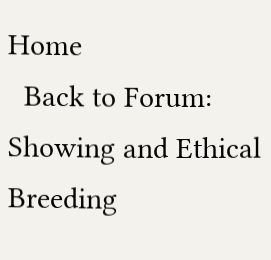Home
  Back to Forum: Showing and Ethical Breeding